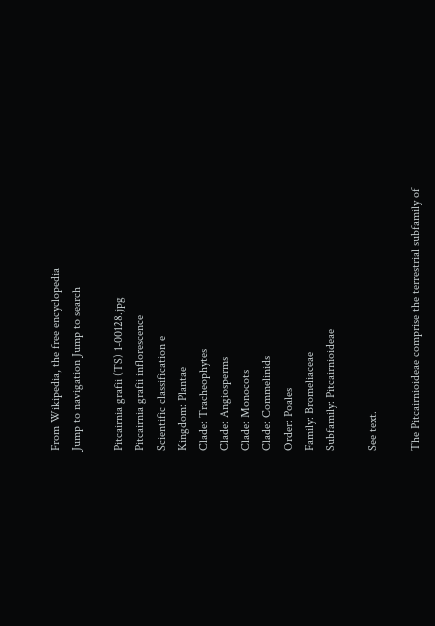From Wikipedia, the free encyclopedia
Jump to navigation Jump to search

Pitcairnia grafii (TS) 1-00128.jpg
Pitcairnia grafii inflorescence
Scientific classification e
Kingdom: Plantae
Clade: Tracheophytes
Clade: Angiosperms
Clade: Monocots
Clade: Commelinids
Order: Poales
Family: Bromeliaceae
Subfamily: Pitcairnioideae

See text.

The Pitcairnioideae comprise the terrestrial subfamily of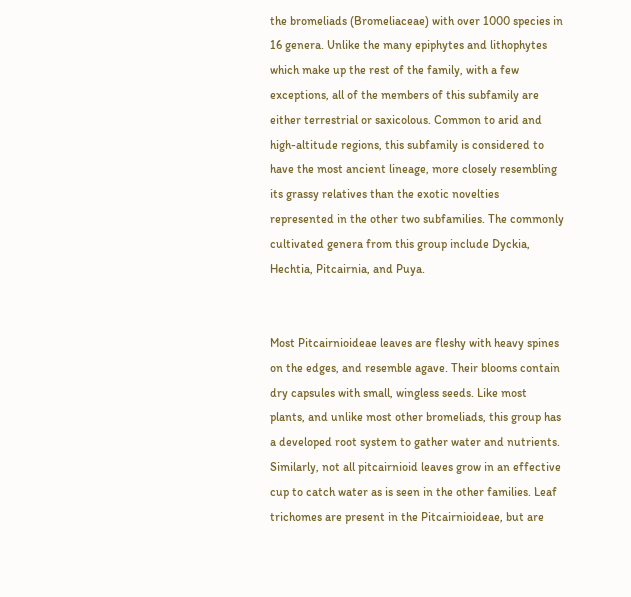the bromeliads (Bromeliaceae) with over 1000 species in 16 genera. Unlike the many epiphytes and lithophytes which make up the rest of the family, with a few exceptions, all of the members of this subfamily are either terrestrial or saxicolous. Common to arid and high-altitude regions, this subfamily is considered to have the most ancient lineage, more closely resembling its grassy relatives than the exotic novelties represented in the other two subfamilies. The commonly cultivated genera from this group include Dyckia, Hechtia, Pitcairnia, and Puya.


Most Pitcairnioideae leaves are fleshy with heavy spines on the edges, and resemble agave. Their blooms contain dry capsules with small, wingless seeds. Like most plants, and unlike most other bromeliads, this group has a developed root system to gather water and nutrients. Similarly, not all pitcairnioid leaves grow in an effective cup to catch water as is seen in the other families. Leaf trichomes are present in the Pitcairnioideae, but are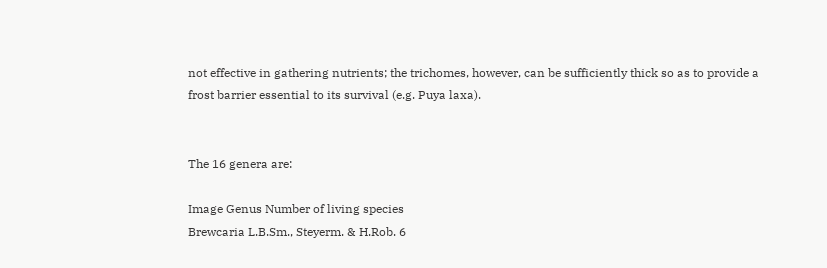not effective in gathering nutrients; the trichomes, however, can be sufficiently thick so as to provide a frost barrier essential to its survival (e.g. Puya laxa).


The 16 genera are:

Image Genus Number of living species
Brewcaria L.B.Sm., Steyerm. & H.Rob. 6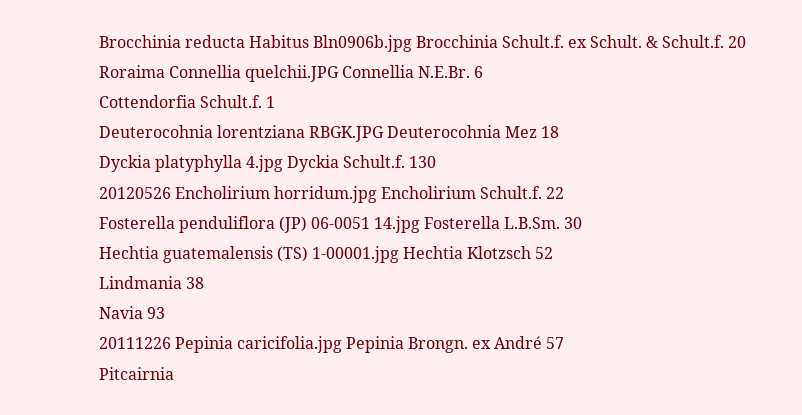Brocchinia reducta Habitus Bln0906b.jpg Brocchinia Schult.f. ex Schult. & Schult.f. 20
Roraima Connellia quelchii.JPG Connellia N.E.Br. 6
Cottendorfia Schult.f. 1
Deuterocohnia lorentziana RBGK.JPG Deuterocohnia Mez 18
Dyckia platyphylla 4.jpg Dyckia Schult.f. 130
20120526 Encholirium horridum.jpg Encholirium Schult.f. 22
Fosterella penduliflora (JP) 06-0051 14.jpg Fosterella L.B.Sm. 30
Hechtia guatemalensis (TS) 1-00001.jpg Hechtia Klotzsch 52
Lindmania 38
Navia 93
20111226 Pepinia caricifolia.jpg Pepinia Brongn. ex André 57
Pitcairnia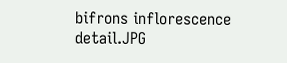bifrons inflorescence detail.JPG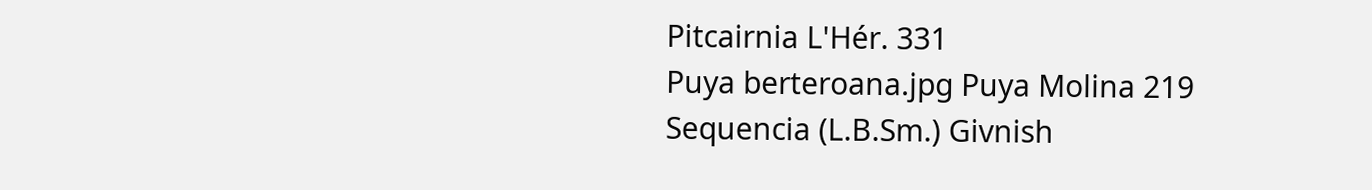Pitcairnia L'Hér. 331
Puya berteroana.jpg Puya Molina 219
Sequencia (L.B.Sm.) Givnish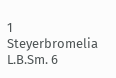1
Steyerbromelia L.B.Sm. 6